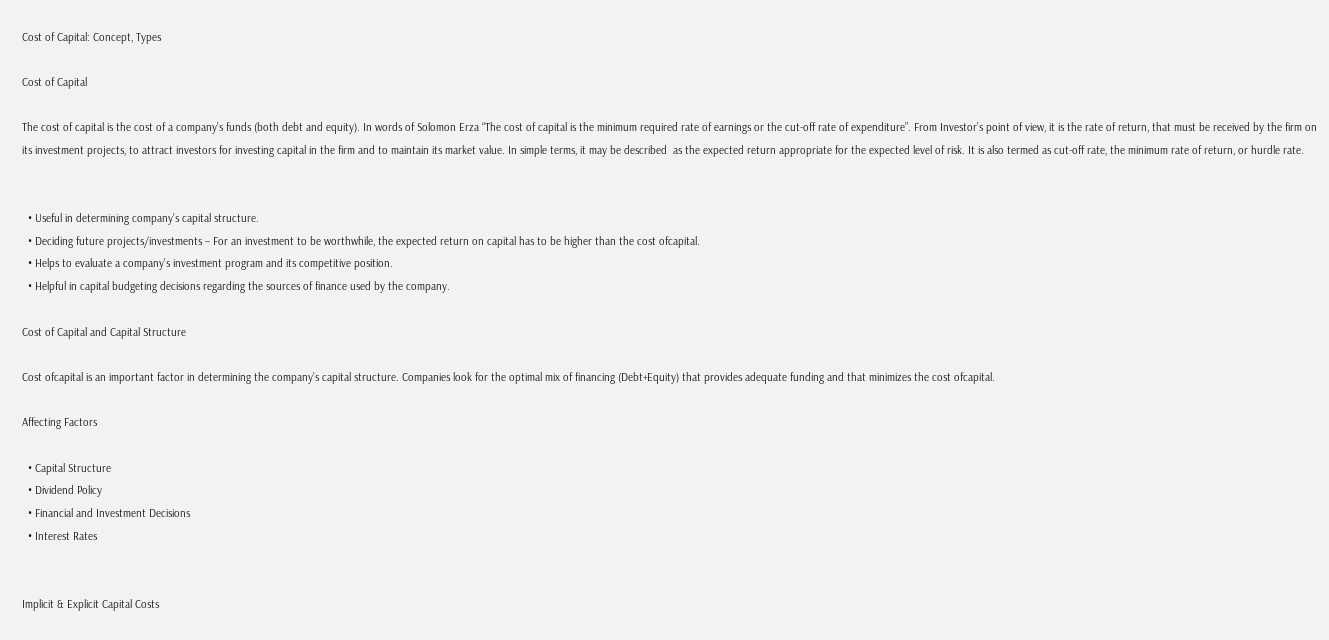Cost of Capital: Concept, Types

Cost of Capital

The cost of capital is the cost of a company’s funds (both debt and equity). In words of Solomon Erza “The cost of capital is the minimum required rate of earnings or the cut-off rate of expenditure”. From Investor’s point of view, it is the rate of return, that must be received by the firm on its investment projects, to attract investors for investing capital in the firm and to maintain its market value. In simple terms, it may be described  as the expected return appropriate for the expected level of risk. It is also termed as cut-off rate, the minimum rate of return, or hurdle rate.


  • Useful in determining company’s capital structure.
  • Deciding future projects/investments – For an investment to be worthwhile, the expected return on capital has to be higher than the cost ofcapital.
  • Helps to evaluate a company’s investment program and its competitive position.
  • Helpful in capital budgeting decisions regarding the sources of finance used by the company.

Cost of Capital and Capital Structure

Cost ofcapital is an important factor in determining the company’s capital structure. Companies look for the optimal mix of financing (Debt+Equity) that provides adequate funding and that minimizes the cost ofcapital.

Affecting Factors

  • Capital Structure
  • Dividend Policy
  • Financial and Investment Decisions
  • Interest Rates


Implicit & Explicit Capital Costs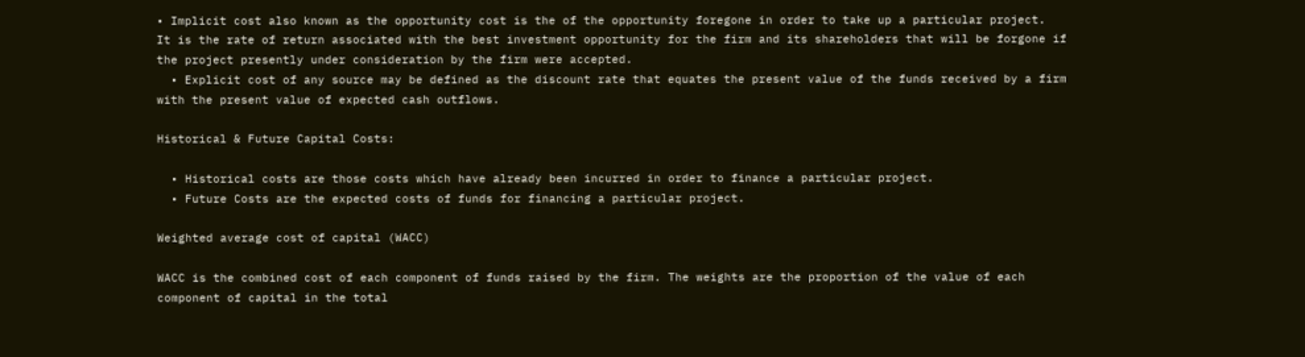• Implicit cost also known as the opportunity cost is the of the opportunity foregone in order to take up a particular project.  It is the rate of return associated with the best investment opportunity for the firm and its shareholders that will be forgone if the project presently under consideration by the firm were accepted.
  • Explicit cost of any source may be defined as the discount rate that equates the present value of the funds received by a firm with the present value of expected cash outflows.

Historical & Future Capital Costs:

  • Historical costs are those costs which have already been incurred in order to finance a particular project.
  • Future Costs are the expected costs of funds for financing a particular project.

Weighted average cost of capital (WACC)

WACC is the combined cost of each component of funds raised by the firm. The weights are the proportion of the value of each component of capital in the total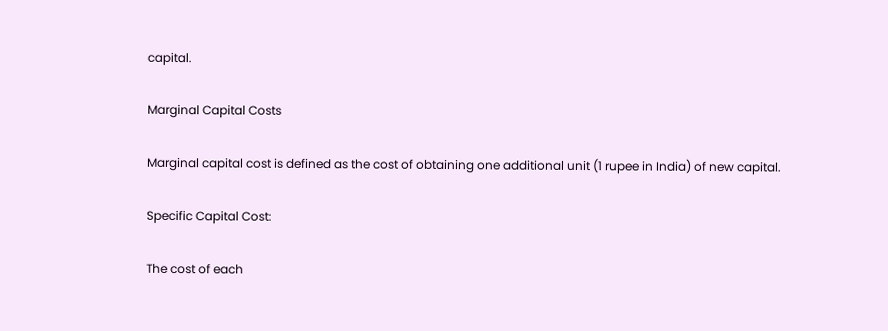capital.

Marginal Capital Costs

Marginal capital cost is defined as the cost of obtaining one additional unit (1 rupee in India) of new capital.

Specific Capital Cost:

The cost of each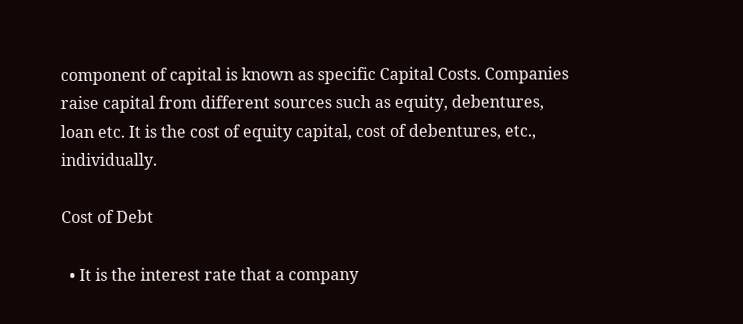component of capital is known as specific Capital Costs. Companies raise capital from different sources such as equity, debentures, loan etc. It is the cost of equity capital, cost of debentures, etc., individually.

Cost of Debt

  • It is the interest rate that a company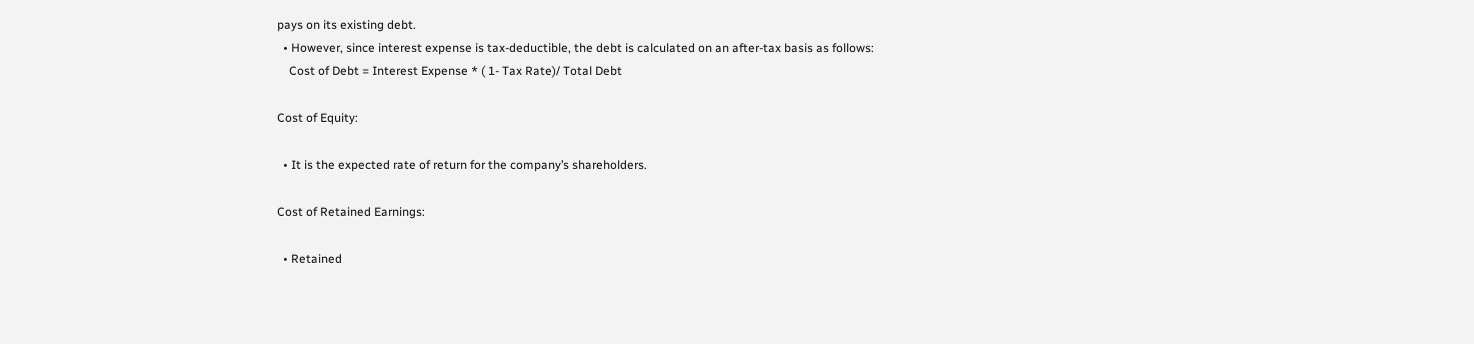pays on its existing debt.
  • However, since interest expense is tax-deductible, the debt is calculated on an after-tax basis as follows:
    Cost of Debt = Interest Expense * ( 1- Tax Rate)/ Total Debt

Cost of Equity:

  • It is the expected rate of return for the company’s shareholders.

Cost of Retained Earnings:

  • Retained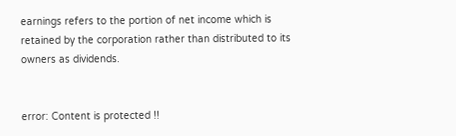earnings refers to the portion of net income which is retained by the corporation rather than distributed to its owners as dividends.


error: Content is protected !!